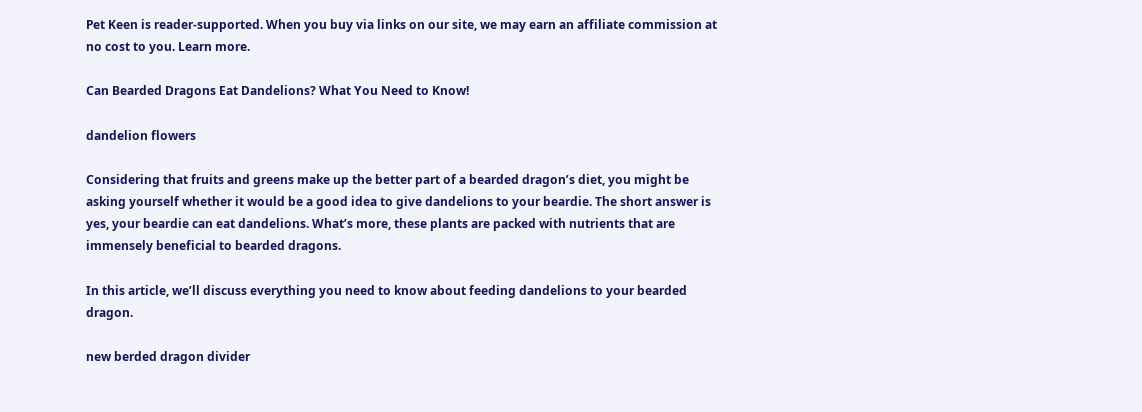Pet Keen is reader-supported. When you buy via links on our site, we may earn an affiliate commission at no cost to you. Learn more.

Can Bearded Dragons Eat Dandelions? What You Need to Know!

dandelion flowers

Considering that fruits and greens make up the better part of a bearded dragon’s diet, you might be asking yourself whether it would be a good idea to give dandelions to your beardie. The short answer is yes, your beardie can eat dandelions. What’s more, these plants are packed with nutrients that are immensely beneficial to bearded dragons.

In this article, we’ll discuss everything you need to know about feeding dandelions to your bearded dragon.

new berded dragon divider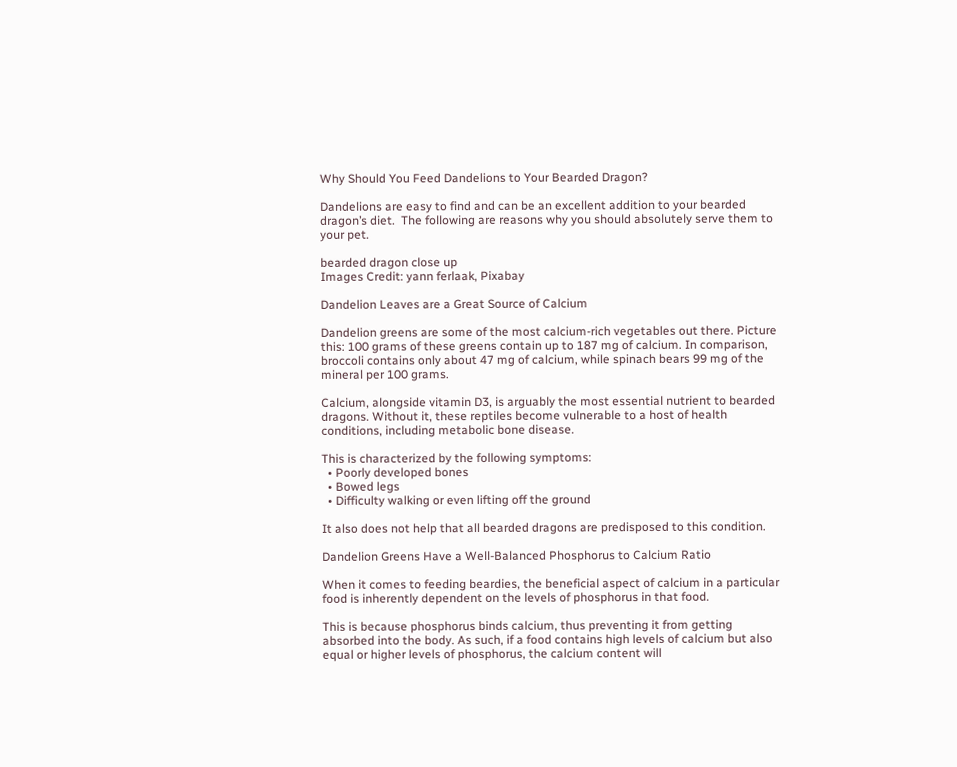Why Should You Feed Dandelions to Your Bearded Dragon?

Dandelions are easy to find and can be an excellent addition to your bearded dragon’s diet.  The following are reasons why you should absolutely serve them to your pet.

bearded dragon close up
Images Credit: yann ferlaak, Pixabay

Dandelion Leaves are a Great Source of Calcium

Dandelion greens are some of the most calcium-rich vegetables out there. Picture this: 100 grams of these greens contain up to 187 mg of calcium. In comparison, broccoli contains only about 47 mg of calcium, while spinach bears 99 mg of the mineral per 100 grams.

Calcium, alongside vitamin D3, is arguably the most essential nutrient to bearded dragons. Without it, these reptiles become vulnerable to a host of health conditions, including metabolic bone disease.

This is characterized by the following symptoms:
  • Poorly developed bones
  • Bowed legs
  • Difficulty walking or even lifting off the ground

It also does not help that all bearded dragons are predisposed to this condition.

Dandelion Greens Have a Well-Balanced Phosphorus to Calcium Ratio

When it comes to feeding beardies, the beneficial aspect of calcium in a particular food is inherently dependent on the levels of phosphorus in that food.

This is because phosphorus binds calcium, thus preventing it from getting absorbed into the body. As such, if a food contains high levels of calcium but also equal or higher levels of phosphorus, the calcium content will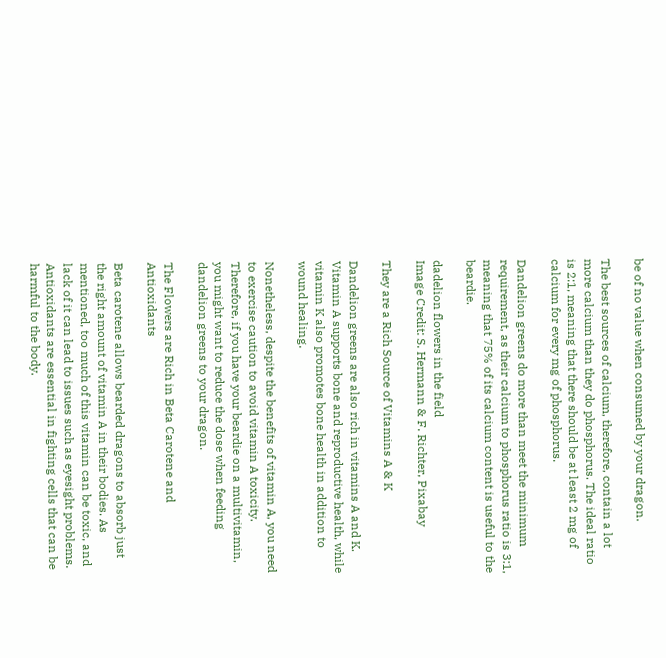be of no value when consumed by your dragon.

The best sources of calcium, therefore, contain a lot more calcium than they do phosphorus. The ideal ratio is 2:1, meaning that there should be at least 2 mg of calcium for every mg of phosphorus.

Dandelion greens do more than meet the minimum requirement, as their calcium to phosphorus ratio is 3:1, meaning that 75% of its calcium content is useful to the beardie.

dadelion flowers in the field
Image Credit: S. Hermann & F. Richter, Pixabay

They are a Rich Source of Vitamins A & K

Dandelion greens are also rich in vitamins A and K. Vitamin A supports bone and reproductive health, while vitamin K also promotes bone health in addition to wound healing.

Nonetheless, despite the benefits of vitamin A, you need to exercise caution to avoid vitamin A toxicity. Therefore, if you have your beardie on a multivitamin, you might want to reduce the dose when feeding dandelion greens to your dragon.

The Flowers are Rich in Beta Carotene and Antioxidants

Beta carotene allows bearded dragons to absorb just the right amount of vitamin A in their bodies. As mentioned, too much of this vitamin can be toxic, and lack of it can lead to issues such as eyesight problems. Antioxidants are essential in fighting cells that can be harmful to the body.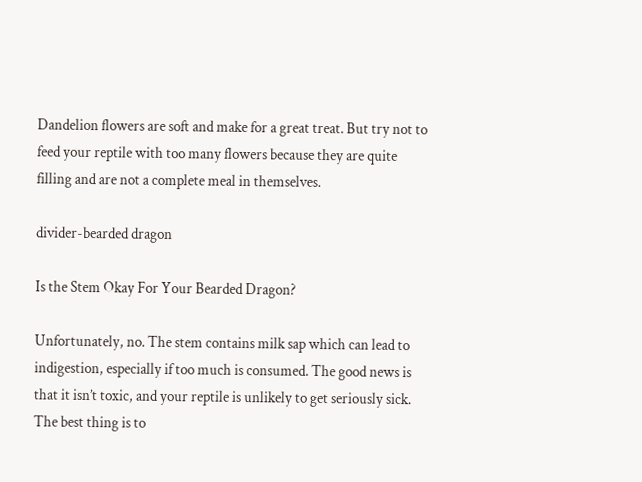Dandelion flowers are soft and make for a great treat. But try not to feed your reptile with too many flowers because they are quite filling and are not a complete meal in themselves.

divider-bearded dragon

Is the Stem Okay For Your Bearded Dragon?

Unfortunately, no. The stem contains milk sap which can lead to indigestion, especially if too much is consumed. The good news is that it isn’t toxic, and your reptile is unlikely to get seriously sick. The best thing is to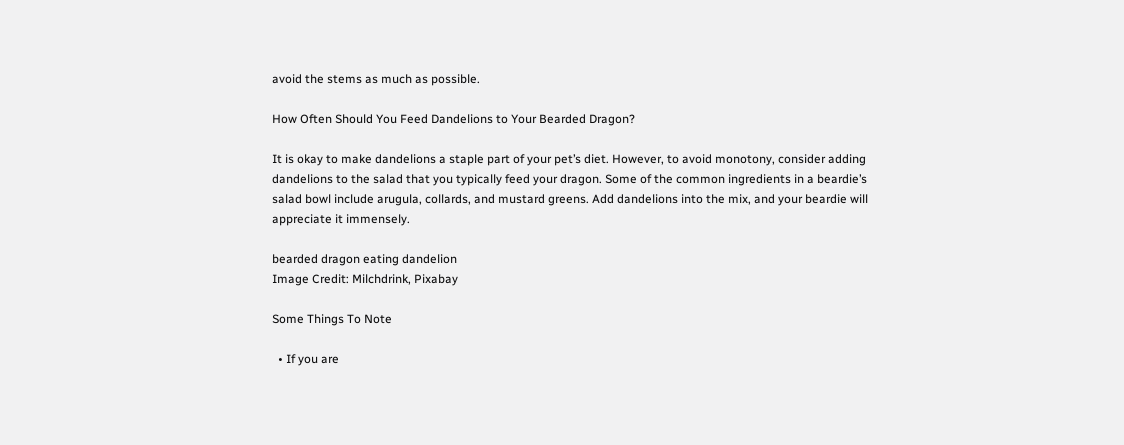avoid the stems as much as possible.

How Often Should You Feed Dandelions to Your Bearded Dragon?

It is okay to make dandelions a staple part of your pet’s diet. However, to avoid monotony, consider adding dandelions to the salad that you typically feed your dragon. Some of the common ingredients in a beardie’s salad bowl include arugula, collards, and mustard greens. Add dandelions into the mix, and your beardie will appreciate it immensely.

bearded dragon eating dandelion
Image Credit: Milchdrink, Pixabay

Some Things To Note

  • If you are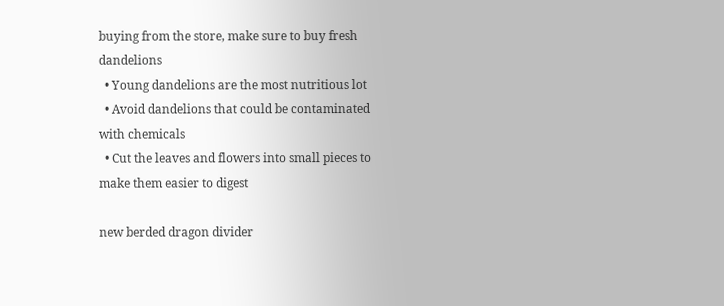buying from the store, make sure to buy fresh dandelions
  • Young dandelions are the most nutritious lot
  • Avoid dandelions that could be contaminated with chemicals
  • Cut the leaves and flowers into small pieces to make them easier to digest

new berded dragon divider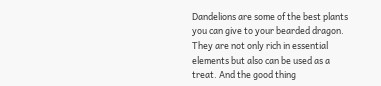Dandelions are some of the best plants you can give to your bearded dragon. They are not only rich in essential elements but also can be used as a treat. And the good thing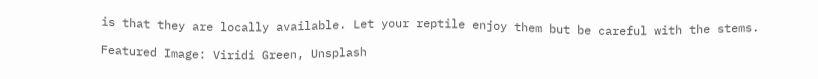is that they are locally available. Let your reptile enjoy them but be careful with the stems.

Featured Image: Viridi Green, Unsplash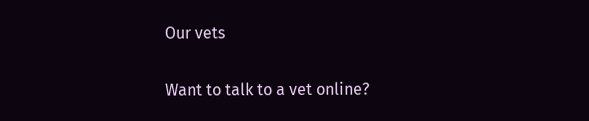Our vets

Want to talk to a vet online?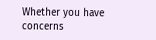Whether you have concerns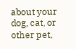about your dog, cat, or other pet,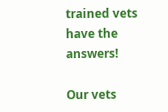trained vets have the answers!

Our vets